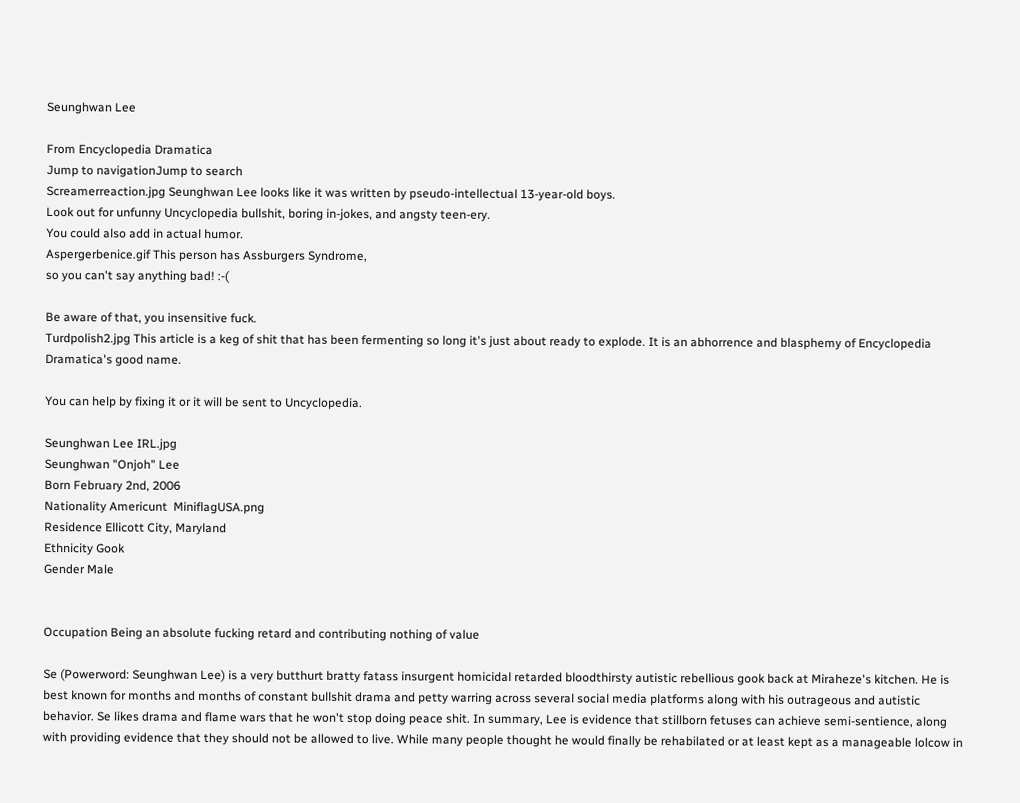Seunghwan Lee

From Encyclopedia Dramatica
Jump to navigationJump to search
Screamerreaction.jpg Seunghwan Lee looks like it was written by pseudo-intellectual 13-year-old boys.
Look out for unfunny Uncyclopedia bullshit, boring in-jokes, and angsty teen-ery.
You could also add in actual humor.
Aspergerbenice.gif This person has Assburgers Syndrome,
so you can't say anything bad! :-(

Be aware of that, you insensitive fuck.
Turdpolish2.jpg This article is a keg of shit that has been fermenting so long it's just about ready to explode. It is an abhorrence and blasphemy of Encyclopedia Dramatica's good name.

You can help by fixing it or it will be sent to Uncyclopedia.

Seunghwan Lee IRL.jpg
Seunghwan "Onjoh" Lee
Born February 2nd, 2006
Nationality Americunt  MiniflagUSA.png
Residence Ellicott City, Maryland
Ethnicity Gook
Gender Male


Occupation Being an absolute fucking retard and contributing nothing of value

Se (Powerword: Seunghwan Lee) is a very butthurt bratty fatass insurgent homicidal retarded bloodthirsty autistic rebellious gook back at Miraheze's kitchen. He is best known for months and months of constant bullshit drama and petty warring across several social media platforms along with his outrageous and autistic behavior. Se likes drama and flame wars that he won't stop doing peace shit. In summary, Lee is evidence that stillborn fetuses can achieve semi-sentience, along with providing evidence that they should not be allowed to live. While many people thought he would finally be rehabilated or at least kept as a manageable lolcow in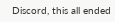Discord, this all ended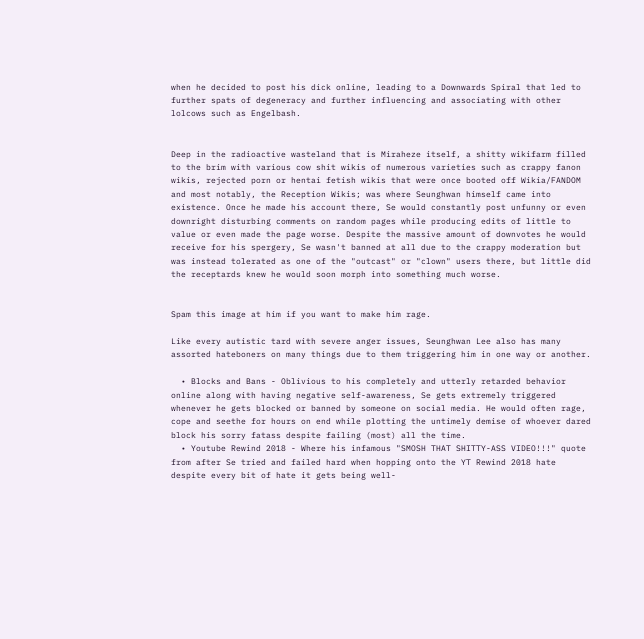when he decided to post his dick online, leading to a Downwards Spiral that led to further spats of degeneracy and further influencing and associating with other lolcows such as Engelbash.


Deep in the radioactive wasteland that is Miraheze itself, a shitty wikifarm filled to the brim with various cow shit wikis of numerous varieties such as crappy fanon wikis, rejected porn or hentai fetish wikis that were once booted off Wikia/FANDOM and most notably, the Reception Wikis; was where Seunghwan himself came into existence. Once he made his account there, Se would constantly post unfunny or even downright disturbing comments on random pages while producing edits of little to value or even made the page worse. Despite the massive amount of downvotes he would receive for his spergery, Se wasn't banned at all due to the crappy moderation but was instead tolerated as one of the "outcast" or "clown" users there, but little did the receptards knew he would soon morph into something much worse.


Spam this image at him if you want to make him rage.

Like every autistic tard with severe anger issues, Seunghwan Lee also has many assorted hateboners on many things due to them triggering him in one way or another.

  • Blocks and Bans - Oblivious to his completely and utterly retarded behavior online along with having negative self-awareness, Se gets extremely triggered whenever he gets blocked or banned by someone on social media. He would often rage, cope and seethe for hours on end while plotting the untimely demise of whoever dared block his sorry fatass despite failing (most) all the time.
  • Youtube Rewind 2018 - Where his infamous "SMOSH THAT SHITTY-ASS VIDEO!!!" quote from after Se tried and failed hard when hopping onto the YT Rewind 2018 hate despite every bit of hate it gets being well-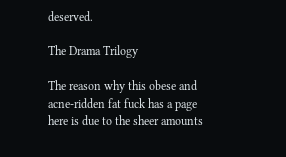deserved.

The Drama Trilogy

The reason why this obese and acne-ridden fat fuck has a page here is due to the sheer amounts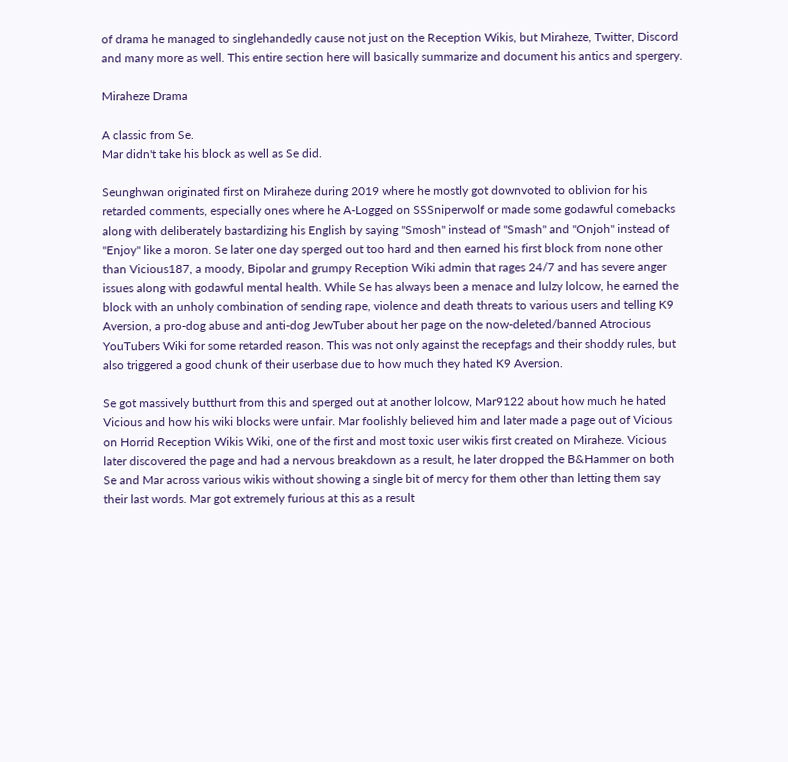of drama he managed to singlehandedly cause not just on the Reception Wikis, but Miraheze, Twitter, Discord and many more as well. This entire section here will basically summarize and document his antics and spergery.

Miraheze Drama

A classic from Se.
Mar didn't take his block as well as Se did.

Seunghwan originated first on Miraheze during 2019 where he mostly got downvoted to oblivion for his retarded comments, especially ones where he A-Logged on SSSniperwolf or made some godawful comebacks along with deliberately bastardizing his English by saying "Smosh" instead of "Smash" and "Onjoh" instead of "Enjoy" like a moron. Se later one day sperged out too hard and then earned his first block from none other than Vicious187, a moody, Bipolar and grumpy Reception Wiki admin that rages 24/7 and has severe anger issues along with godawful mental health. While Se has always been a menace and lulzy lolcow, he earned the block with an unholy combination of sending rape, violence and death threats to various users and telling K9 Aversion, a pro-dog abuse and anti-dog JewTuber about her page on the now-deleted/banned Atrocious YouTubers Wiki for some retarded reason. This was not only against the recepfags and their shoddy rules, but also triggered a good chunk of their userbase due to how much they hated K9 Aversion.

Se got massively butthurt from this and sperged out at another lolcow, Mar9122 about how much he hated Vicious and how his wiki blocks were unfair. Mar foolishly believed him and later made a page out of Vicious on Horrid Reception Wikis Wiki, one of the first and most toxic user wikis first created on Miraheze. Vicious later discovered the page and had a nervous breakdown as a result, he later dropped the B&Hammer on both Se and Mar across various wikis without showing a single bit of mercy for them other than letting them say their last words. Mar got extremely furious at this as a result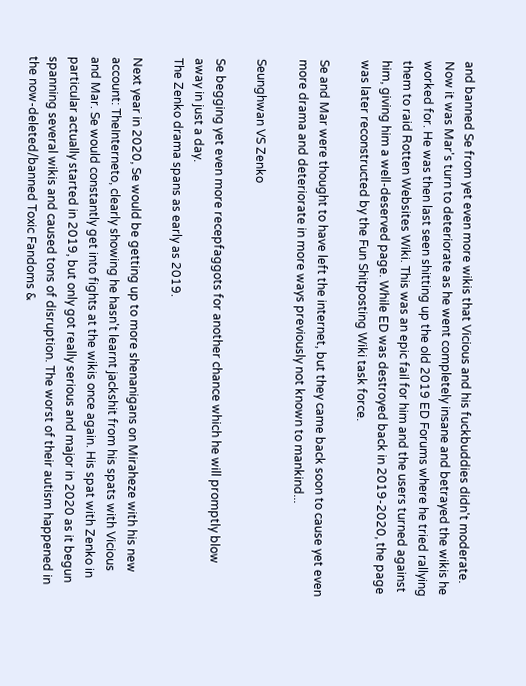and banned Se from yet even more wikis that Vicious and his fuckbuddies didn't moderate. Now it was Mar's turn to deteriorate as he went completely insane and betrayed the wikis he worked for. He was then last seen shitting up the old 2019 ED Forums where he tried rallying them to raid Rotten Websites Wiki. This was an epic fail for him and the users turned against him, giving him a well-deserved page. While ED was destroyed back in 2019-2020, the page was later reconstructed by the Fun Shitposting Wiki task force.

Se and Mar were thought to have left the internet, but they came back soon to cause yet even more drama and deteriorate in more ways previously not known to mankind...

Seunghwan VS Zenko

Se begging yet even more recepfaggots for another chance which he will promptly blow away in just a day.
The Zenko drama spans as early as 2019.

Next year in 2020, Se would be getting up to more shenanigans on Miraheze with his new account: TheInterneto, clearly showing he hasn't learnt jackshit from his spats with Vicious and Mar. Se would constantly get into fights at the wikis once again. His spat with Zenko in particular actually started in 2019, but only got really serious and major in 2020 as it begun spanning several wikis and caused tons of disruption. The worst of their autism happened in the now-deleted/banned Toxic Fandoms &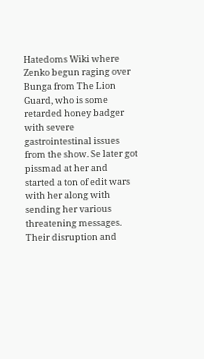Hatedoms Wiki where Zenko begun raging over Bunga from The Lion Guard, who is some retarded honey badger with severe gastrointestinal issues from the show. Se later got pissmad at her and started a ton of edit wars with her along with sending her various threatening messages. Their disruption and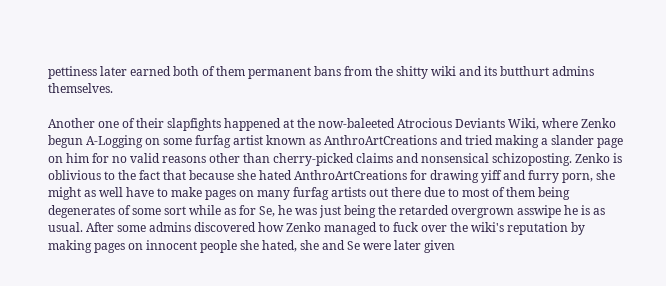pettiness later earned both of them permanent bans from the shitty wiki and its butthurt admins themselves.

Another one of their slapfights happened at the now-baleeted Atrocious Deviants Wiki, where Zenko begun A-Logging on some furfag artist known as AnthroArtCreations and tried making a slander page on him for no valid reasons other than cherry-picked claims and nonsensical schizoposting. Zenko is oblivious to the fact that because she hated AnthroArtCreations for drawing yiff and furry porn, she might as well have to make pages on many furfag artists out there due to most of them being degenerates of some sort while as for Se, he was just being the retarded overgrown asswipe he is as usual. After some admins discovered how Zenko managed to fuck over the wiki's reputation by making pages on innocent people she hated, she and Se were later given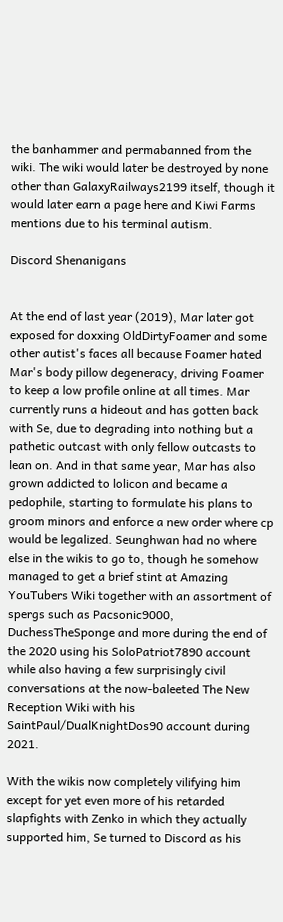the banhammer and permabanned from the wiki. The wiki would later be destroyed by none other than GalaxyRailways2199 itself, though it would later earn a page here and Kiwi Farms mentions due to his terminal autism.

Discord Shenanigans


At the end of last year (2019), Mar later got exposed for doxxing OldDirtyFoamer and some other autist's faces all because Foamer hated Mar's body pillow degeneracy, driving Foamer to keep a low profile online at all times. Mar currently runs a hideout and has gotten back with Se, due to degrading into nothing but a pathetic outcast with only fellow outcasts to lean on. And in that same year, Mar has also grown addicted to lolicon and became a pedophile, starting to formulate his plans to groom minors and enforce a new order where cp would be legalized. Seunghwan had no where else in the wikis to go to, though he somehow managed to get a brief stint at Amazing YouTubers Wiki together with an assortment of spergs such as Pacsonic9000, DuchessTheSponge and more during the end of the 2020 using his SoloPatriot7890 account while also having a few surprisingly civil conversations at the now-baleeted The New Reception Wiki with his SaintPaul/DualKnightDos90 account during 2021.

With the wikis now completely vilifying him except for yet even more of his retarded slapfights with Zenko in which they actually supported him, Se turned to Discord as his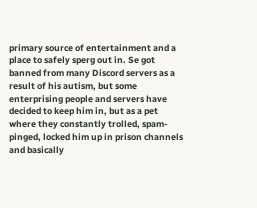primary source of entertainment and a place to safely sperg out in. Se got banned from many Discord servers as a result of his autism, but some enterprising people and servers have decided to keep him in, but as a pet where they constantly trolled, spam-pinged, locked him up in prison channels and basically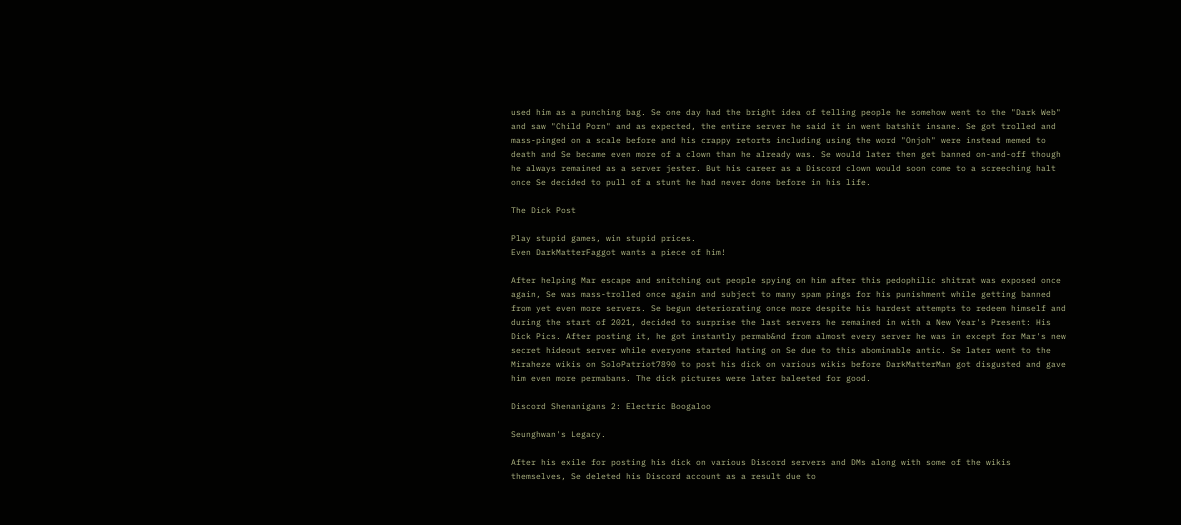used him as a punching bag. Se one day had the bright idea of telling people he somehow went to the "Dark Web" and saw "Child Porn" and as expected, the entire server he said it in went batshit insane. Se got trolled and mass-pinged on a scale before and his crappy retorts including using the word "Onjoh" were instead memed to death and Se became even more of a clown than he already was. Se would later then get banned on-and-off though he always remained as a server jester. But his career as a Discord clown would soon come to a screeching halt once Se decided to pull of a stunt he had never done before in his life.

The Dick Post

Play stupid games, win stupid prices.
Even DarkMatterFaggot wants a piece of him!

After helping Mar escape and snitching out people spying on him after this pedophilic shitrat was exposed once again, Se was mass-trolled once again and subject to many spam pings for his punishment while getting banned from yet even more servers. Se begun deteriorating once more despite his hardest attempts to redeem himself and during the start of 2021, decided to surprise the last servers he remained in with a New Year's Present: His Dick Pics. After posting it, he got instantly permab&nd from almost every server he was in except for Mar's new secret hideout server while everyone started hating on Se due to this abominable antic. Se later went to the Miraheze wikis on SoloPatriot7890 to post his dick on various wikis before DarkMatterMan got disgusted and gave him even more permabans. The dick pictures were later baleeted for good.

Discord Shenanigans 2: Electric Boogaloo

Seunghwan's Legacy.

After his exile for posting his dick on various Discord servers and DMs along with some of the wikis themselves, Se deleted his Discord account as a result due to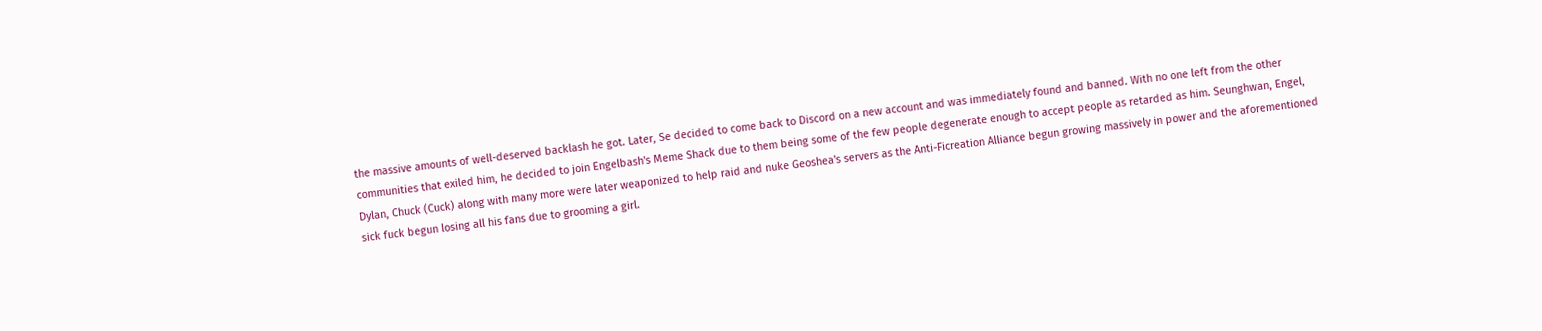the massive amounts of well-deserved backlash he got. Later, Se decided to come back to Discord on a new account and was immediately found and banned. With no one left from the other communities that exiled him, he decided to join Engelbash's Meme Shack due to them being some of the few people degenerate enough to accept people as retarded as him. Seunghwan, Engel, Dylan, Chuck (Cuck) along with many more were later weaponized to help raid and nuke Geoshea's servers as the Anti-Ficreation Alliance begun growing massively in power and the aforementioned sick fuck begun losing all his fans due to grooming a girl.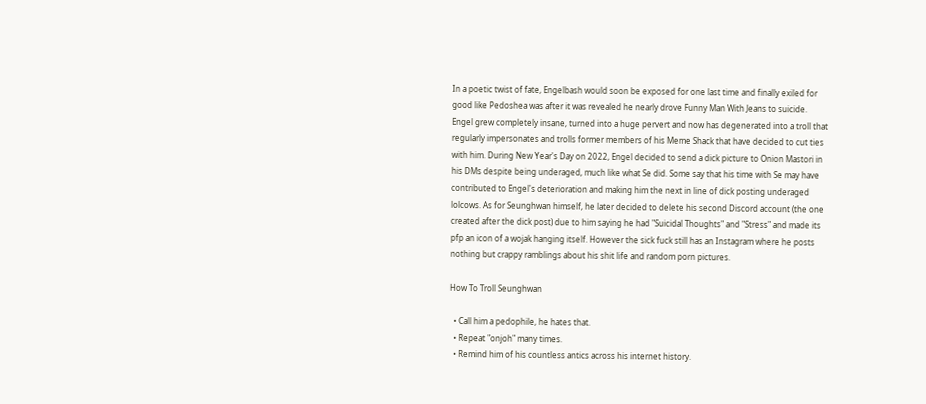In a poetic twist of fate, Engelbash would soon be exposed for one last time and finally exiled for good like Pedoshea was after it was revealed he nearly drove Funny Man With Jeans to suicide. Engel grew completely insane, turned into a huge pervert and now has degenerated into a troll that regularly impersonates and trolls former members of his Meme Shack that have decided to cut ties with him. During New Year's Day on 2022, Engel decided to send a dick picture to Onion Mastori in his DMs despite being underaged, much like what Se did. Some say that his time with Se may have contributed to Engel's deterioration and making him the next in line of dick posting underaged lolcows. As for Seunghwan himself, he later decided to delete his second Discord account (the one created after the dick post) due to him saying he had "Suicidal Thoughts" and "Stress" and made its pfp an icon of a wojak hanging itself. However the sick fuck still has an Instagram where he posts nothing but crappy ramblings about his shit life and random porn pictures.

How To Troll Seunghwan

  • Call him a pedophile, he hates that.
  • Repeat "onjoh" many times.
  • Remind him of his countless antics across his internet history.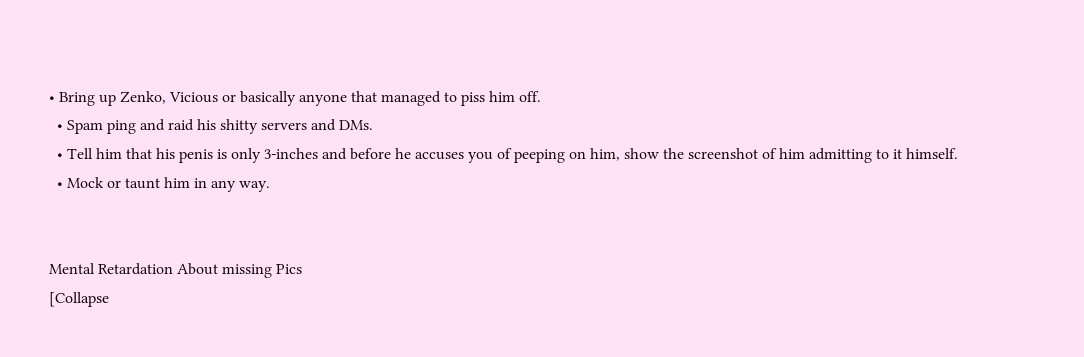• Bring up Zenko, Vicious or basically anyone that managed to piss him off.
  • Spam ping and raid his shitty servers and DMs.
  • Tell him that his penis is only 3-inches and before he accuses you of peeping on him, show the screenshot of him admitting to it himself.
  • Mock or taunt him in any way.


Mental Retardation About missing Pics
[Collapse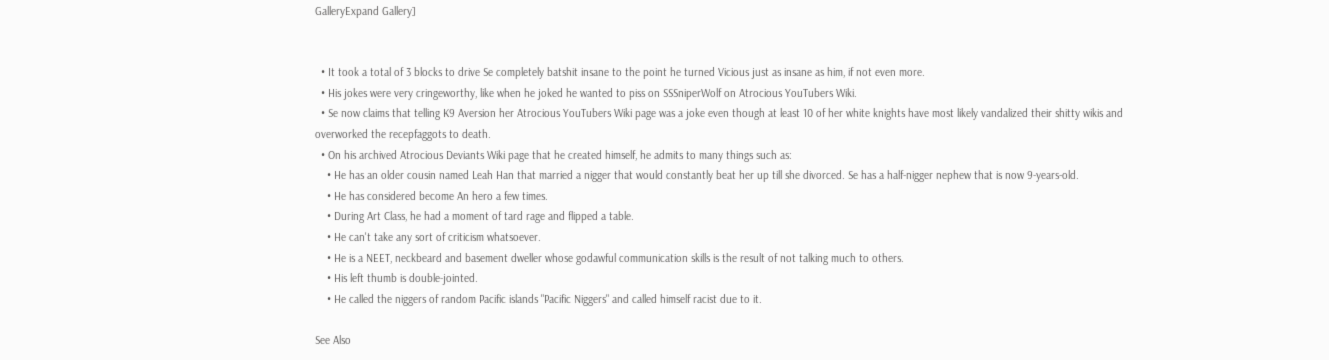GalleryExpand Gallery]


  • It took a total of 3 blocks to drive Se completely batshit insane to the point he turned Vicious just as insane as him, if not even more.
  • His jokes were very cringeworthy, like when he joked he wanted to piss on SSSniperWolf on Atrocious YouTubers Wiki.
  • Se now claims that telling K9 Aversion her Atrocious YouTubers Wiki page was a joke even though at least 10 of her white knights have most likely vandalized their shitty wikis and overworked the recepfaggots to death.
  • On his archived Atrocious Deviants Wiki page that he created himself, he admits to many things such as:
    • He has an older cousin named Leah Han that married a nigger that would constantly beat her up till she divorced. Se has a half-nigger nephew that is now 9-years-old.
    • He has considered become An hero a few times.
    • During Art Class, he had a moment of tard rage and flipped a table.
    • He can't take any sort of criticism whatsoever.
    • He is a NEET, neckbeard and basement dweller whose godawful communication skills is the result of not talking much to others.
    • His left thumb is double-jointed.
    • He called the niggers of random Pacific islands "Pacific Niggers" and called himself racist due to it.

See Also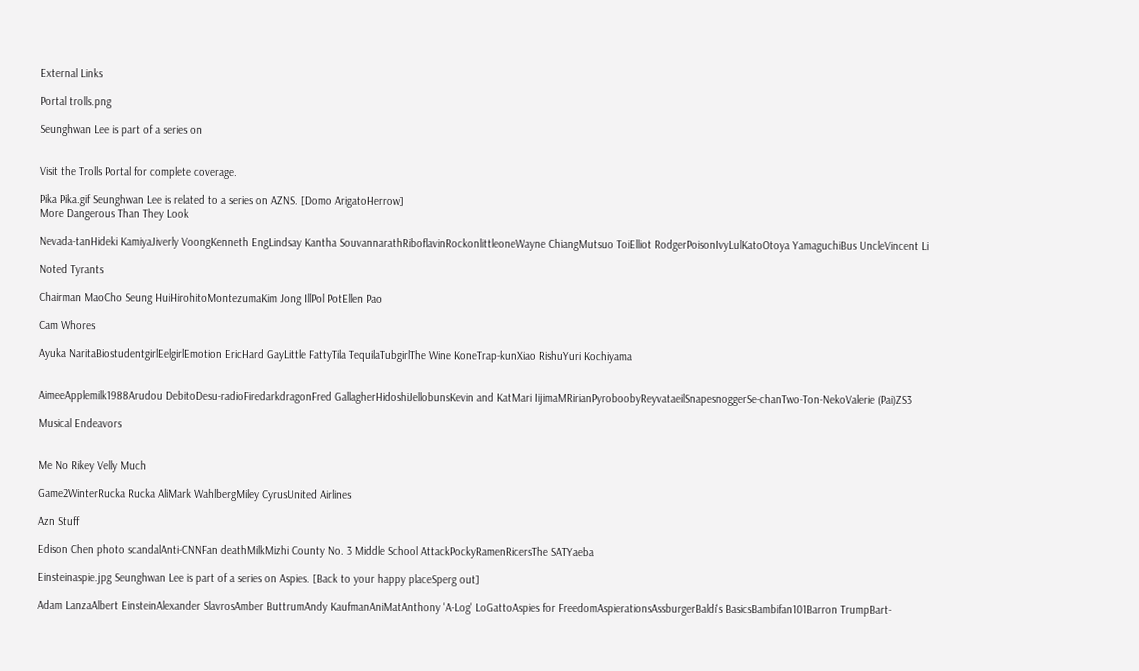External Links

Portal trolls.png

Seunghwan Lee is part of a series on


Visit the Trolls Portal for complete coverage.

Pika Pika.gif Seunghwan Lee is related to a series on AZNS. [Domo ArigatoHerrow]
More Dangerous Than They Look

Nevada-tanHideki KamiyaJiverly VoongKenneth EngLindsay Kantha SouvannarathRiboflavinRockonlittleoneWayne ChiangMutsuo ToiElliot RodgerPoisonIvyLulKatoOtoya YamaguchiBus UncleVincent Li

Noted Tyrants

Chairman MaoCho Seung HuiHirohitoMontezumaKim Jong IllPol PotEllen Pao

Cam Whores

Ayuka NaritaBiostudentgirlEelgirlEmotion EricHard GayLittle FattyTila TequilaTubgirlThe Wine KoneTrap-kunXiao RishuYuri Kochiyama


AimeeApplemilk1988Arudou DebitoDesu-radioFiredarkdragonFred GallagherHidoshiJellobunsKevin and KatMari IijimaMRirianPyroboobyReyvataeilSnapesnoggerSe-chanTwo-Ton-NekoValerie (Pai)ZS3

Musical Endeavors


Me No Rikey Velly Much

Game2WinterRucka Rucka AliMark WahlbergMiley CyrusUnited Airlines

Azn Stuff

Edison Chen photo scandalAnti-CNNFan deathMilkMizhi County No. 3 Middle School AttackPockyRamenRicersThe SATYaeba

Einsteinaspie.jpg Seunghwan Lee is part of a series on Aspies. [Back to your happy placeSperg out]

Adam LanzaAlbert EinsteinAlexander SlavrosAmber ButtrumAndy KaufmanAniMatAnthony 'A-Log' LoGattoAspies for FreedomAspierationsAssburgerBaldi's BasicsBambifan101Barron TrumpBart-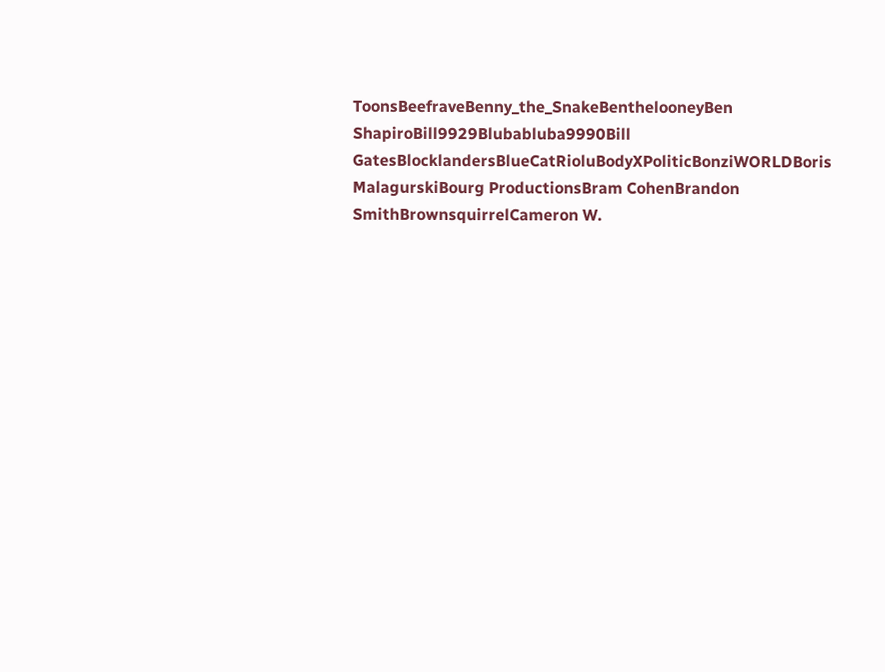ToonsBeefraveBenny_the_SnakeBenthelooneyBen ShapiroBill9929Blubabluba9990Bill GatesBlocklandersBlueCatRioluBodyXPoliticBonziWORLDBoris MalagurskiBourg ProductionsBram CohenBrandon SmithBrownsquirrelCameron W.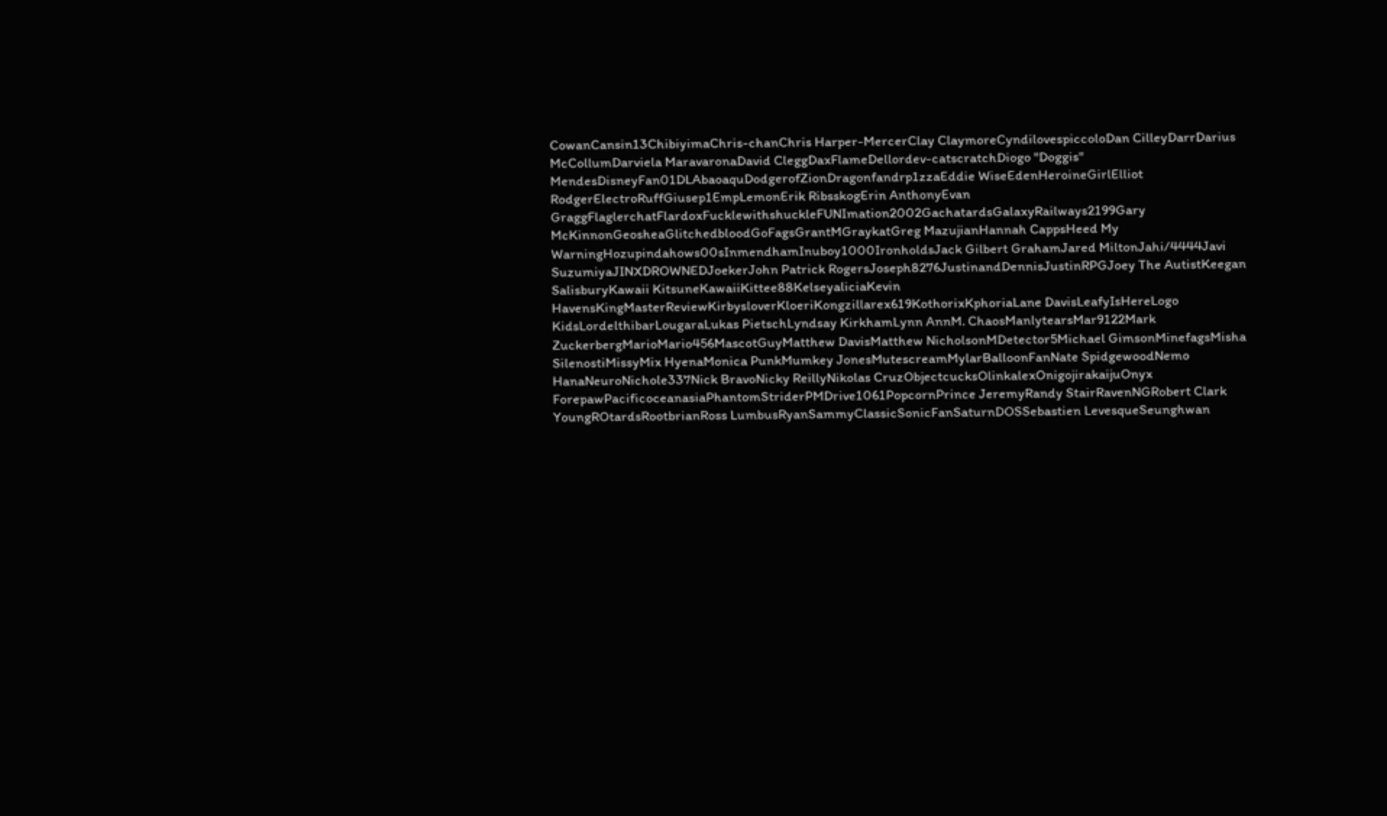CowanCansin13ChibiyimaChris-chanChris Harper-MercerClay ClaymoreCyndilovespiccoloDan CilleyDarrDarius McCollumDarviela MaravaronaDavid CleggDaxFlameDellordev-catscratchDiogo "Doggis" MendesDisneyFan01DLAbaoaquDodgerofZionDragonfandrp1zzaEddie WiseEdenHeroineGirlElliot RodgerElectroRuffGiusep1EmpLemonErik RibsskogErin AnthonyEvan GraggFlaglerchatFlardoxFucklewithshuckleFUNImation2002GachatardsGalaxyRailways2199Gary McKinnonGeosheaGlitchedbloodGoFagsGrantMGraykatGreg MazujianHannah CappsHeed My WarningHozupindahows00sInmendhamInuboy1000IronholdsJack Gilbert GrahamJared MiltonJahi/4444Javi SuzumiyaJINXDROWNEDJoekerJohn Patrick RogersJoseph8276JustinandDennisJustinRPGJoey The AutistKeegan SalisburyKawaii KitsuneKawaiiKittee88KelseyaliciaKevin HavensKingMasterReviewKirbysloverKloeriKongzillarex619KothorixKphoriaLane DavisLeafyIsHereLogo KidsLordelthibarLougaraLukas PietschLyndsay KirkhamLynn AnnM. ChaosManlytearsMar9122Mark ZuckerbergMarioMario456MascotGuyMatthew DavisMatthew NicholsonMDetector5Michael GimsonMinefagsMisha SilenostiMissyMix HyenaMonica PunkMumkey JonesMutescreamMylarBalloonFanNate SpidgewoodNemo HanaNeuroNichole337Nick BravoNicky ReillyNikolas CruzObjectcucksOlinkalexOnigojirakaijuOnyx ForepawPacificoceanasiaPhantomStriderPMDrive1061PopcornPrince JeremyRandy StairRavenNGRobert Clark YoungROtardsRootbrianRoss LumbusRyanSammyClassicSonicFanSaturnDOSSebastien LevesqueSeunghwan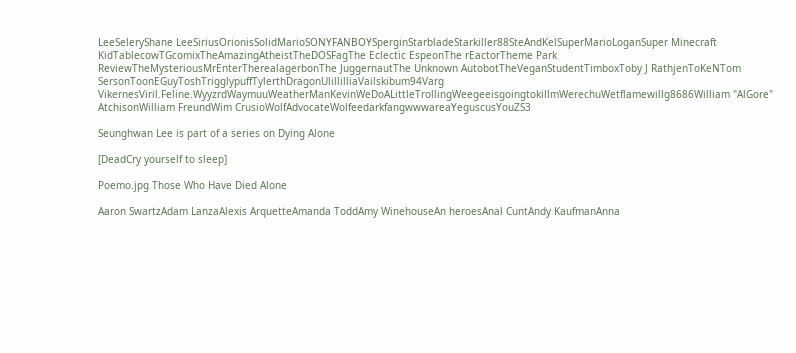LeeSeleryShane LeeSiriusOrionisSolidMarioSONYFANBOYSperginStarbladeStarkiller88SteAndKelSuperMarioLoganSuper Minecraft KidTablecowTGcomixTheAmazingAtheistTheDOSFagThe Eclectic EspeonThe rEactorTheme Park ReviewTheMysteriousMrEnterTherealagerbonThe JuggernautThe Unknown AutobotTheVeganStudentTimboxToby J RathjenToKeNTom SersonToonEGuyToshTrigglypuffTylerthDragonUlillilliaVailskibum94Varg VikernesViril.Feline.WyyzrdWaymuuWeatherManKevinWeDoALittleTrollingWeegeeisgoingtokillmWerechuWetflamewillg8686William "AlGore" AtchisonWilliam FreundWim CrusioWolfAdvocateWolfeedarkfangwwwareaYeguscusYouZS3

Seunghwan Lee is part of a series on Dying Alone

[DeadCry yourself to sleep]

Poemo.jpg Those Who Have Died Alone

Aaron SwartzAdam LanzaAlexis ArquetteAmanda ToddAmy WinehouseAn heroesAnal CuntAndy KaufmanAnna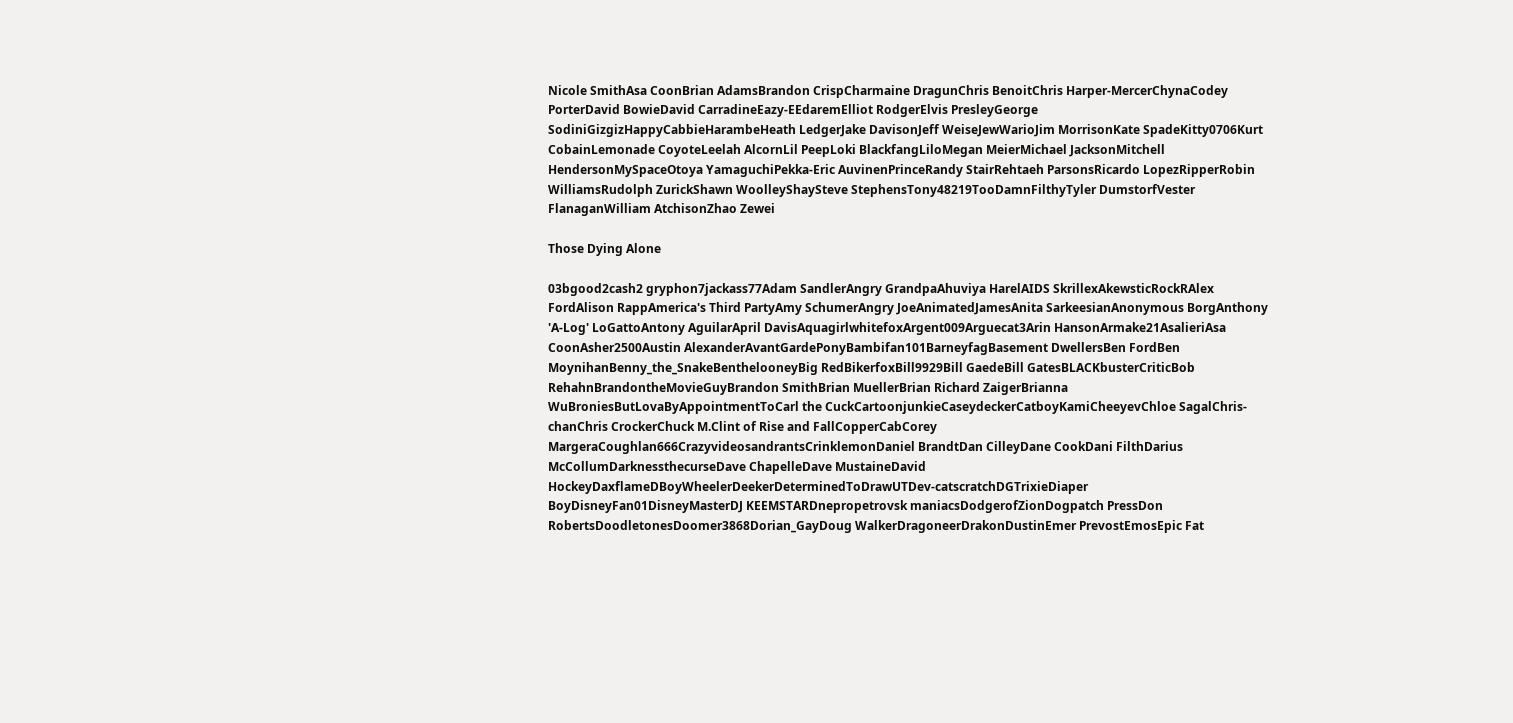Nicole SmithAsa CoonBrian AdamsBrandon CrispCharmaine DragunChris BenoitChris Harper-MercerChynaCodey PorterDavid BowieDavid CarradineEazy-EEdaremElliot RodgerElvis PresleyGeorge SodiniGizgizHappyCabbieHarambeHeath LedgerJake DavisonJeff WeiseJewWarioJim MorrisonKate SpadeKitty0706Kurt CobainLemonade CoyoteLeelah AlcornLil PeepLoki BlackfangLiloMegan MeierMichael JacksonMitchell HendersonMySpaceOtoya YamaguchiPekka-Eric AuvinenPrinceRandy StairRehtaeh ParsonsRicardo LopezRipperRobin WilliamsRudolph ZurickShawn WoolleyShaySteve StephensTony48219TooDamnFilthyTyler DumstorfVester FlanaganWilliam AtchisonZhao Zewei

Those Dying Alone

03bgood2cash2 gryphon7jackass77Adam SandlerAngry GrandpaAhuviya HarelAIDS SkrillexAkewsticRockRAlex FordAlison RappAmerica's Third PartyAmy SchumerAngry JoeAnimatedJamesAnita SarkeesianAnonymous BorgAnthony 'A-Log' LoGattoAntony AguilarApril DavisAquagirlwhitefoxArgent009Arguecat3Arin HansonArmake21AsalieriAsa CoonAsher2500Austin AlexanderAvantGardePonyBambifan101BarneyfagBasement DwellersBen FordBen MoynihanBenny_the_SnakeBenthelooneyBig RedBikerfoxBill9929Bill GaedeBill GatesBLACKbusterCriticBob RehahnBrandontheMovieGuyBrandon SmithBrian MuellerBrian Richard ZaigerBrianna WuBroniesButLovaByAppointmentToCarl the CuckCartoonjunkieCaseydeckerCatboyKamiCheeyevChloe SagalChris-chanChris CrockerChuck M.Clint of Rise and FallCopperCabCorey MargeraCoughlan666CrazyvideosandrantsCrinklemonDaniel BrandtDan CilleyDane CookDani FilthDarius McCollumDarknessthecurseDave ChapelleDave MustaineDavid HockeyDaxflameDBoyWheelerDeekerDeterminedToDrawUTDev-catscratchDGTrixieDiaper BoyDisneyFan01DisneyMasterDJ KEEMSTARDnepropetrovsk maniacsDodgerofZionDogpatch PressDon RobertsDoodletonesDoomer3868Dorian_GayDoug WalkerDragoneerDrakonDustinEmer PrevostEmosEpic Fat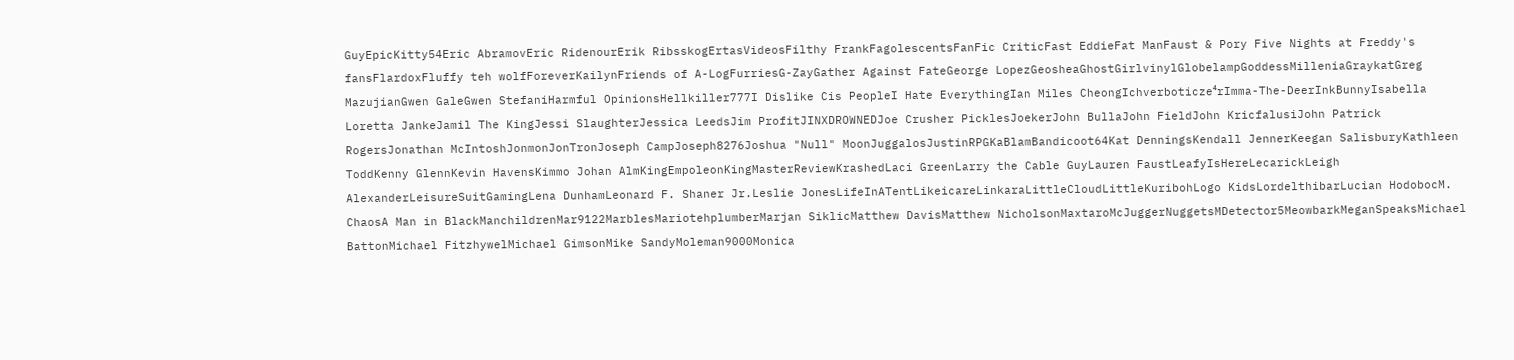GuyEpicKitty54Eric AbramovEric RidenourErik RibsskogErtasVideosFilthy FrankFagolescentsFanFic CriticFast EddieFat ManFaust & Pory Five Nights at Freddy's fansFlardoxFluffy teh wolfForeverKailynFriends of A-LogFurriesG-ZayGather Against FateGeorge LopezGeosheaGhostGirlvinylGlobelampGoddessMilleniaGraykatGreg MazujianGwen GaleGwen StefaniHarmful OpinionsHellkiller777I Dislike Cis PeopleI Hate EverythingIan Miles CheongIchverboticze⁴rImma-The-DeerInkBunnyIsabella Loretta JankeJamil The KingJessi SlaughterJessica LeedsJim ProfitJINXDROWNEDJoe Crusher PicklesJoekerJohn BullaJohn FieldJohn KricfalusiJohn Patrick RogersJonathan McIntoshJonmonJonTronJoseph CampJoseph8276Joshua "Null" MoonJuggalosJustinRPGKaBlamBandicoot64Kat DenningsKendall JennerKeegan SalisburyKathleen ToddKenny GlennKevin HavensKimmo Johan AlmKingEmpoleonKingMasterReviewKrashedLaci GreenLarry the Cable GuyLauren FaustLeafyIsHereLecarickLeigh AlexanderLeisureSuitGamingLena DunhamLeonard F. Shaner Jr.Leslie JonesLifeInATentLikeicareLinkaraLittleCloudLittleKuribohLogo KidsLordelthibarLucian HodobocM. ChaosA Man in BlackManchildrenMar9122MarblesMariotehplumberMarjan SiklicMatthew DavisMatthew NicholsonMaxtaroMcJuggerNuggetsMDetector5MeowbarkMeganSpeaksMichael BattonMichael FitzhywelMichael GimsonMike SandyMoleman9000Monica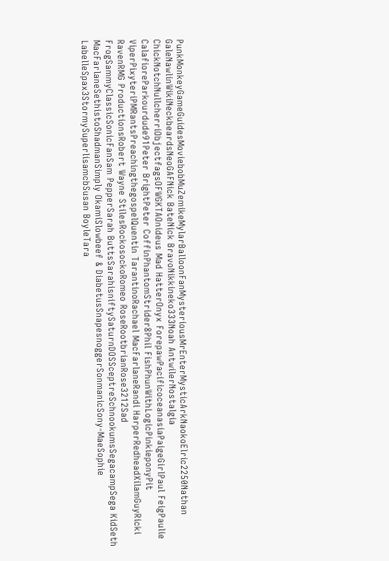PunkMonkeyGameGuidesMoviebobMuZemikeMylarBalloonFanMysteriousMrEnterMysticArkNaokoElric2250Nathan GaleNawlinWikiNeckbeardsNeoGAFNick BateNick BravoNikkineko333Noah AntwilerNostalgia ChickNotchNullcherriObjectfagsOFWGKTAOnideus Mad HatterOnyx ForepawPacificoceanasiaPaigeGirlPaul FeigPaulie CalafioreParkourdude91Peter BrightPeter CoffinPhantomStrider8Phil FishPhunWithLogicPinkieponyPit ViperPixyteriPMRantsPreachingthegospelQuentin TarantinoRachael MacFarlaneRandi HarperRedheadXilamGuyRicki RavenRMG ProductionsRobert Wayne StilesRockosockoRomeo RoseRootbrianRose3212Sad FrogSammyClassicSonicFanSam PepperSarah ButtsSarahisniftySaturnDOSSceptreSchnookumsSegacampSega KidSeth MacFarlaneSethistoShadmanSimply OkamiSlowbeef & DiabetusSnapesnoggerSonmanicSony-MaeSophie LabelleSpax3StormySuperlisamcbSusan BoyleTara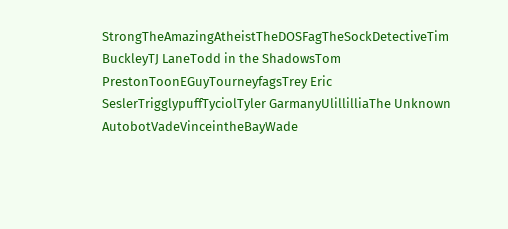StrongTheAmazingAtheistTheDOSFagTheSockDetectiveTim BuckleyTJ LaneTodd in the ShadowsTom PrestonToonEGuyTourneyfagsTrey Eric SeslerTrigglypuffTyciolTyler GarmanyUlillilliaThe Unknown AutobotVadeVinceintheBayWade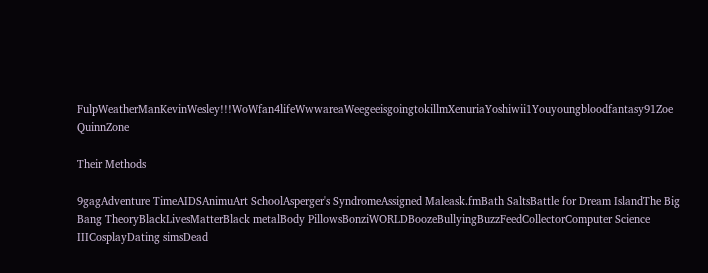FulpWeatherManKevinWesley!!!WoWfan4lifeWwwareaWeegeeisgoingtokillmXenuriaYoshiwii1Youyoungbloodfantasy91Zoe QuinnZone

Their Methods

9gagAdventure TimeAIDSAnimuArt SchoolAsperger's SyndromeAssigned Maleask.fmBath SaltsBattle for Dream IslandThe Big Bang TheoryBlackLivesMatterBlack metalBody PillowsBonziWORLDBoozeBullyingBuzzFeedCollectorComputer Science IIICosplayDating simsDead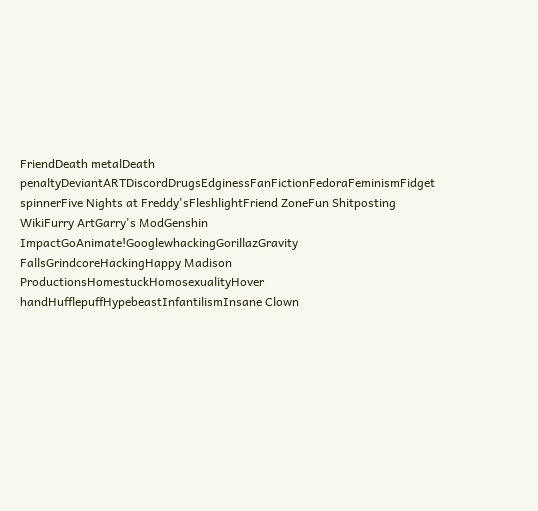FriendDeath metalDeath penaltyDeviantARTDiscordDrugsEdginessFanFictionFedoraFeminismFidget spinnerFive Nights at Freddy'sFleshlightFriend ZoneFun Shitposting WikiFurry ArtGarry's ModGenshin ImpactGoAnimate!GooglewhackingGorillazGravity FallsGrindcoreHackingHappy Madison ProductionsHomestuckHomosexualityHover handHufflepuffHypebeastInfantilismInsane Clown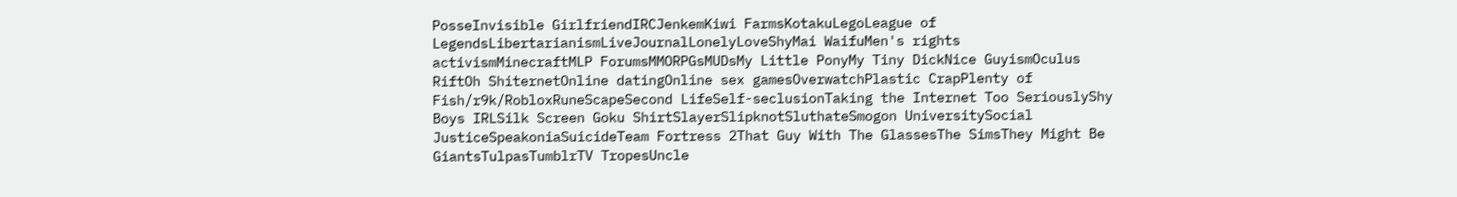PosseInvisible GirlfriendIRCJenkemKiwi FarmsKotakuLegoLeague of LegendsLibertarianismLiveJournalLonelyLoveShyMai WaifuMen's rights activismMinecraftMLP ForumsMMORPGsMUDsMy Little PonyMy Tiny DickNice GuyismOculus RiftOh ShiternetOnline datingOnline sex gamesOverwatchPlastic CrapPlenty of Fish/r9k/RobloxRuneScapeSecond LifeSelf-seclusionTaking the Internet Too SeriouslyShy Boys IRLSilk Screen Goku ShirtSlayerSlipknotSluthateSmogon UniversitySocial JusticeSpeakoniaSuicideTeam Fortress 2That Guy With The GlassesThe SimsThey Might Be GiantsTulpasTumblrTV TropesUncle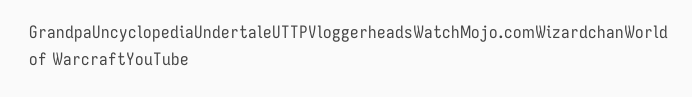GrandpaUncyclopediaUndertaleUTTPVloggerheadsWatchMojo.comWizardchanWorld of WarcraftYouTube